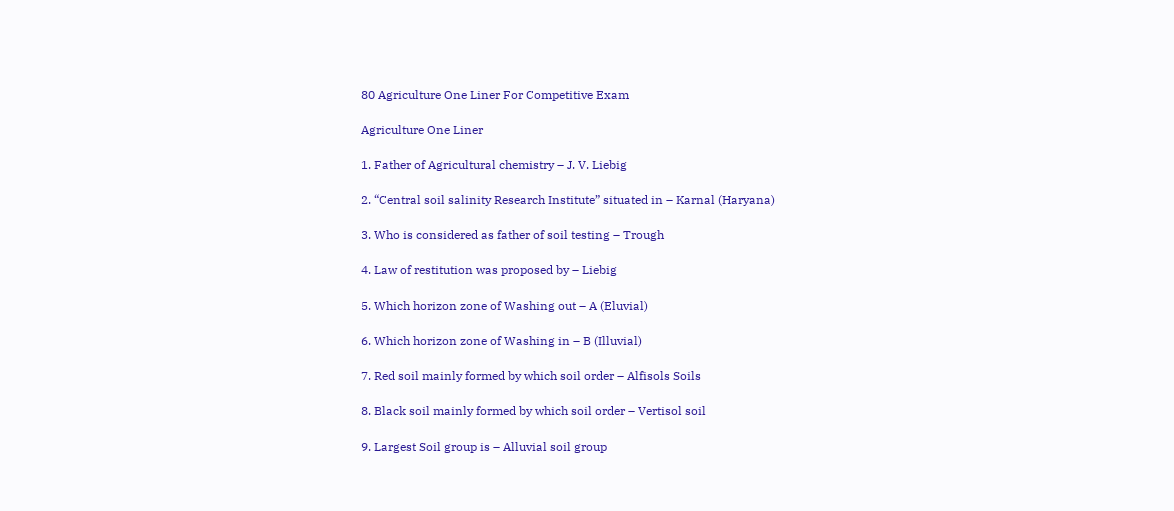80 Agriculture One Liner For Competitive Exam

Agriculture One Liner

1. Father of Agricultural chemistry – J. V. Liebig

2. “Central soil salinity Research Institute” situated in – Karnal (Haryana)

3. Who is considered as father of soil testing – Trough

4. Law of restitution was proposed by – Liebig

5. Which horizon zone of Washing out – A (Eluvial)

6. Which horizon zone of Washing in – B (Illuvial)

7. Red soil mainly formed by which soil order – Alfisols Soils

8. Black soil mainly formed by which soil order – Vertisol soil

9. Largest Soil group is – Alluvial soil group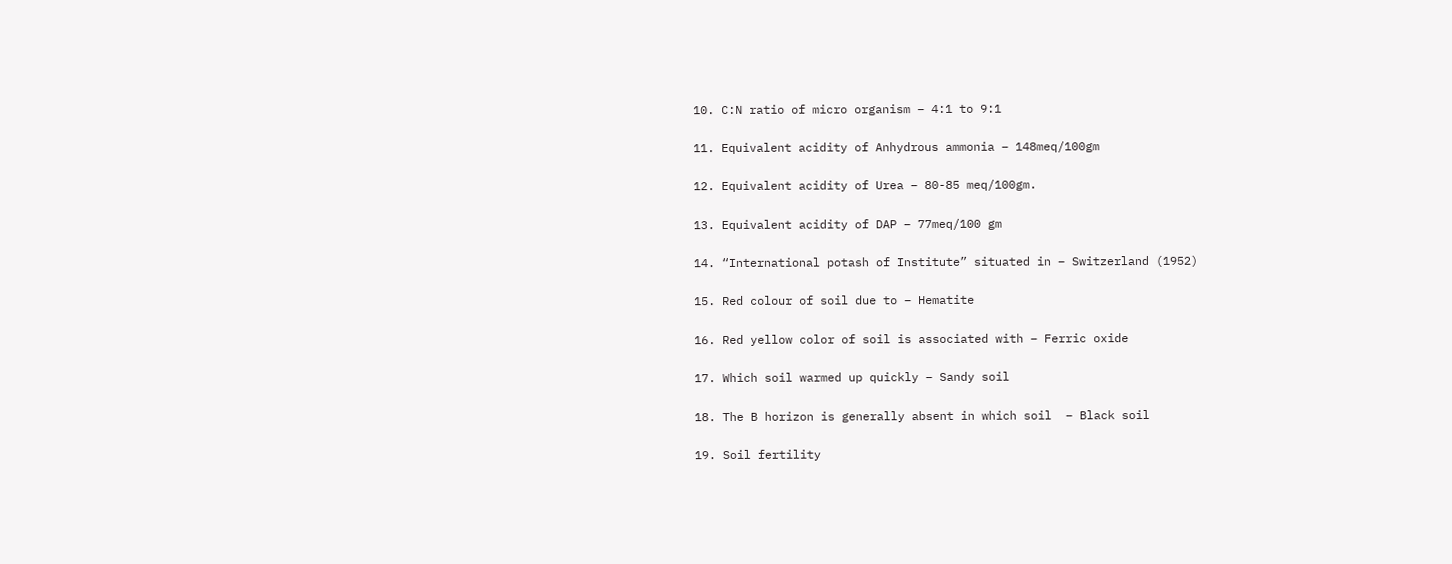10. C:N ratio of micro organism – 4:1 to 9:1

11. Equivalent acidity of Anhydrous ammonia – 148meq/100gm

12. Equivalent acidity of Urea – 80-85 meq/100gm.

13. Equivalent acidity of DAP – 77meq/100 gm

14. “International potash of Institute” situated in – Switzerland (1952)

15. Red colour of soil due to – Hematite

16. Red yellow color of soil is associated with – Ferric oxide

17. Which soil warmed up quickly – Sandy soil

18. The B horizon is generally absent in which soil  – Black soil

19. Soil fertility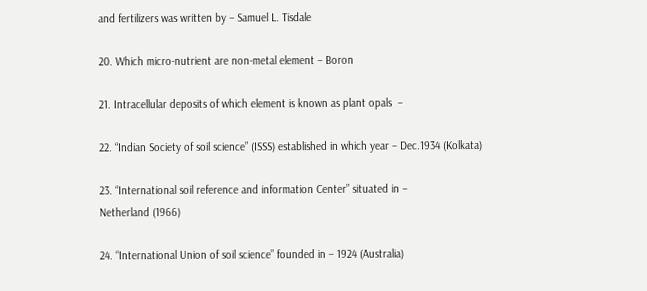and fertilizers was written by – Samuel L. Tisdale

20. Which micro-nutrient are non-metal element – Boron

21. Intracellular deposits of which element is known as plant opals  –

22. “Indian Society of soil science” (ISSS) established in which year – Dec.1934 (Kolkata)

23. “International soil reference and information Center” situated in –
Netherland (1966)

24. “International Union of soil science” founded in – 1924 (Australia)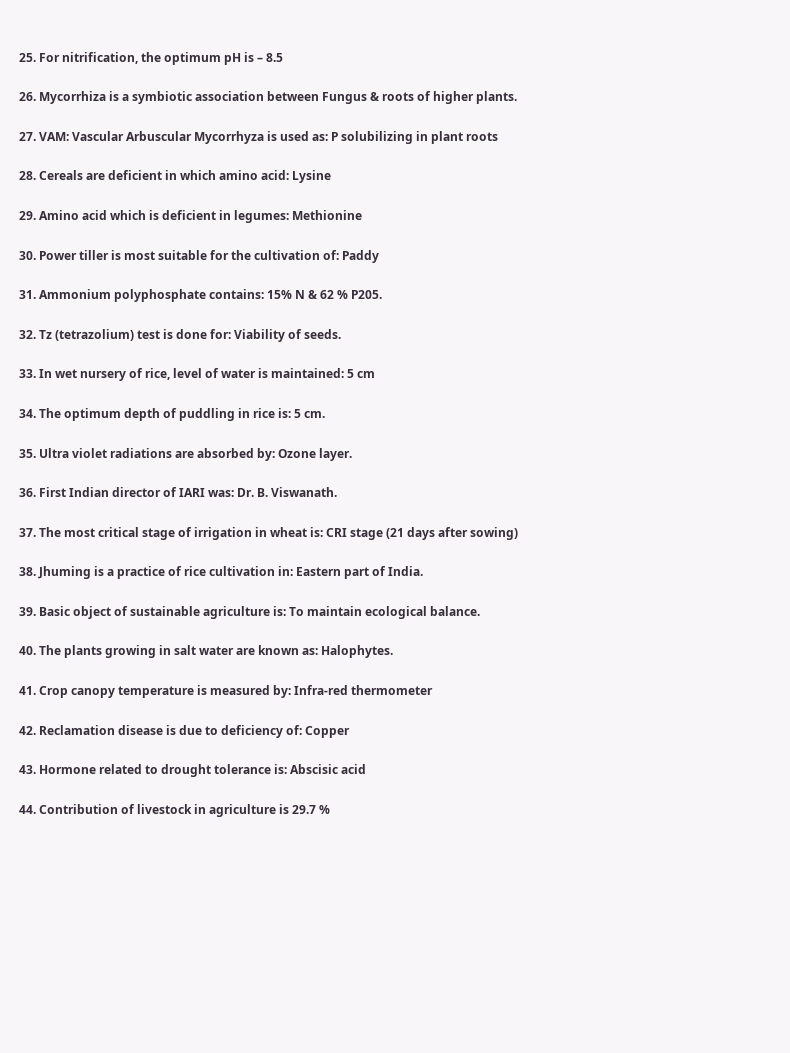25. For nitrification, the optimum pH is – 8.5

26. Mycorrhiza is a symbiotic association between Fungus & roots of higher plants.

27. VAM: Vascular Arbuscular Mycorrhyza is used as: P solubilizing in plant roots

28. Cereals are deficient in which amino acid: Lysine

29. Amino acid which is deficient in legumes: Methionine

30. Power tiller is most suitable for the cultivation of: Paddy

31. Ammonium polyphosphate contains: 15% N & 62 % P205.

32. Tz (tetrazolium) test is done for: Viability of seeds.

33. In wet nursery of rice, level of water is maintained: 5 cm

34. The optimum depth of puddling in rice is: 5 cm.

35. Ultra violet radiations are absorbed by: Ozone layer.

36. First Indian director of IARI was: Dr. B. Viswanath.

37. The most critical stage of irrigation in wheat is: CRI stage (21 days after sowing)

38. Jhuming is a practice of rice cultivation in: Eastern part of India.

39. Basic object of sustainable agriculture is: To maintain ecological balance.

40. The plants growing in salt water are known as: Halophytes.

41. Crop canopy temperature is measured by: Infra-red thermometer

42. Reclamation disease is due to deficiency of: Copper

43. Hormone related to drought tolerance is: Abscisic acid

44. Contribution of livestock in agriculture is 29.7 %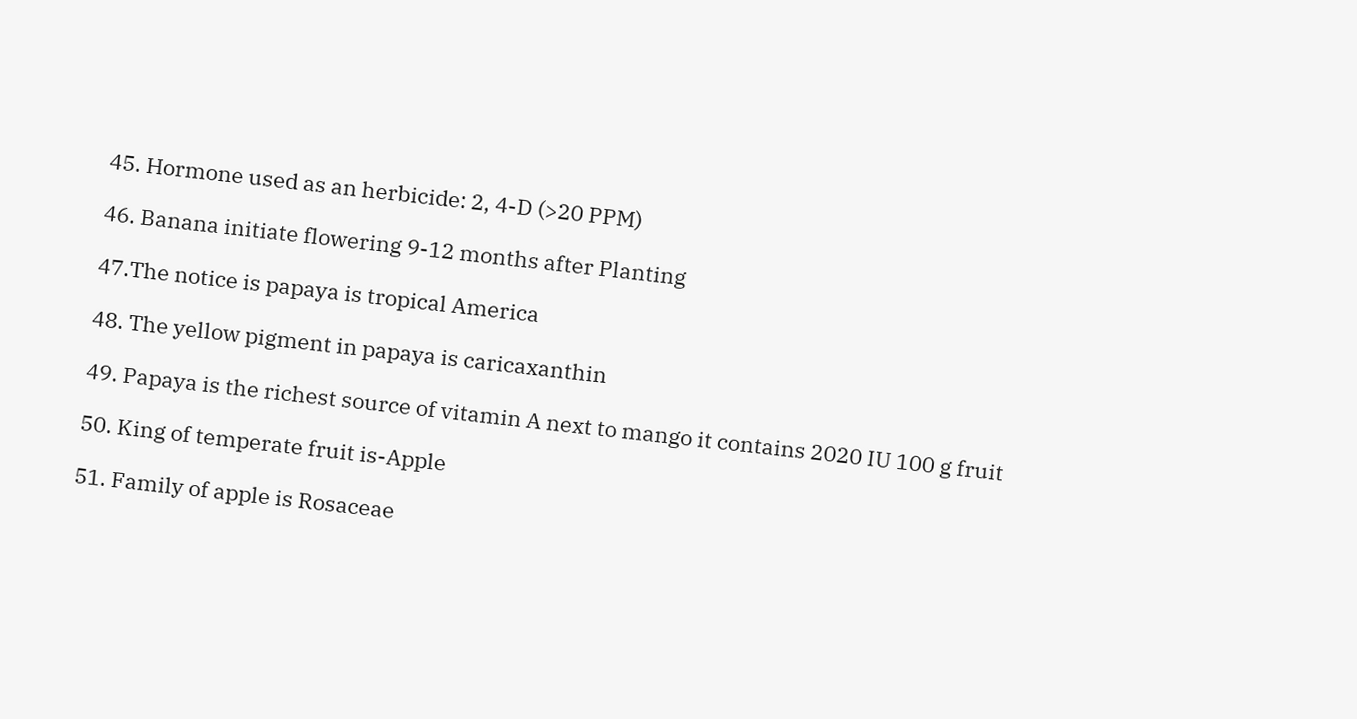45. Hormone used as an herbicide: 2, 4-D (>20 PPM)

46. Banana initiate flowering 9-12 months after Planting

47.The notice is papaya is tropical America

48. The yellow pigment in papaya is caricaxanthin

49. Papaya is the richest source of vitamin A next to mango it contains 2020 IU 100 g fruit

50. King of temperate fruit is-Apple

51. Family of apple is Rosaceae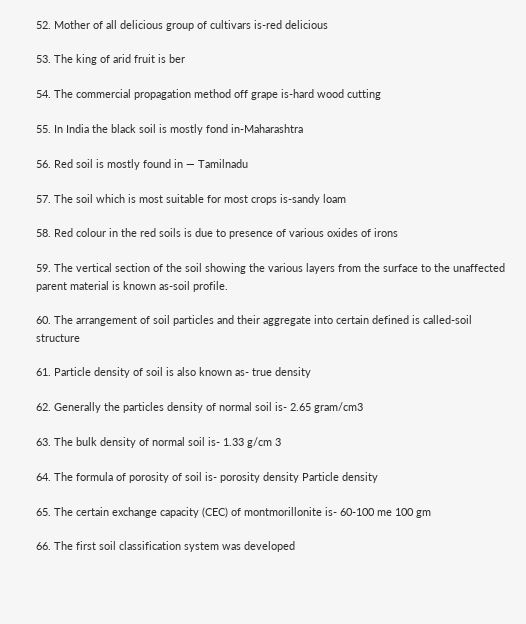52. Mother of all delicious group of cultivars is-red delicious

53. The king of arid fruit is ber

54. The commercial propagation method off grape is-hard wood cutting

55. In India the black soil is mostly fond in-Maharashtra

56. Red soil is mostly found in — Tamilnadu

57. The soil which is most suitable for most crops is-sandy loam

58. Red colour in the red soils is due to presence of various oxides of irons

59. The vertical section of the soil showing the various layers from the surface to the unaffected parent material is known as-soil profile.

60. The arrangement of soil particles and their aggregate into certain defined is called-soil structure

61. Particle density of soil is also known as- true density

62. Generally the particles density of normal soil is- 2.65 gram/cm3

63. The bulk density of normal soil is- 1.33 g/cm 3

64. The formula of porosity of soil is- porosity density Particle density

65. The certain exchange capacity (CEC) of montmorillonite is- 60-100 me 100 gm

66. The first soil classification system was developed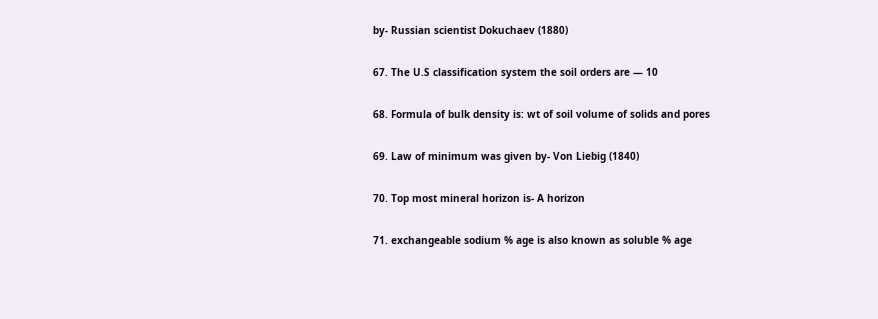by- Russian scientist Dokuchaev (1880)

67. The U.S classification system the soil orders are — 10

68. Formula of bulk density is: wt of soil volume of solids and pores

69. Law of minimum was given by- Von Liebig (1840)

70. Top most mineral horizon is- A horizon

71. exchangeable sodium % age is also known as soluble % age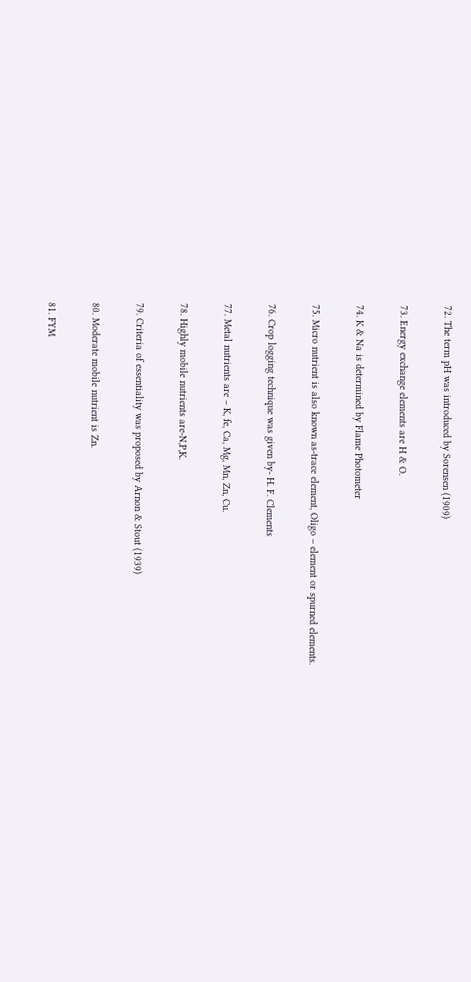72. The term pH was introduced by Sorensen (1909)

73. Energy exchange elements are H & O.

74. K & Na is determined by Flame Photometer

75. Micro nutrient is also known as-trace element, Oligo – element or spurned elements.

76. Crop logging technique was given by- H. F. Clements

77. Metal nutrients are – K, fe, Ca, Mg, Mn, Zn, Cu.

78. Highly mobile nutrients are-N,P,K.

79. Criteria of essentiality was proposed by Arnon & Stout (1939)

80. Moderate mobile nutrient is Zn.

81. FYM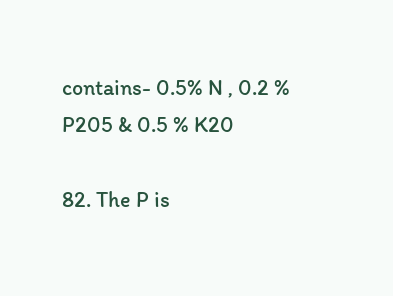contains- 0.5% N , 0.2 % P205 & 0.5 % K20

82. The P is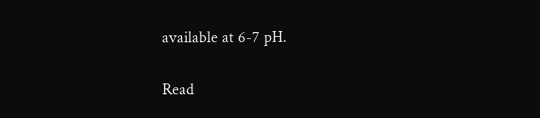available at 6-7 pH.

Read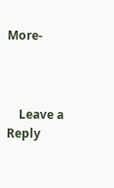More-



    Leave a Reply